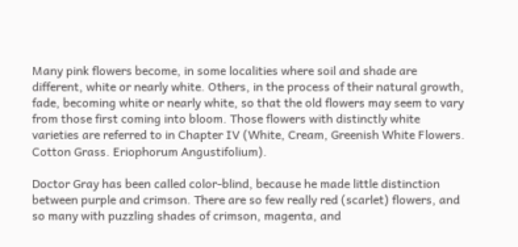Many pink flowers become, in some localities where soil and shade are different, white or nearly white. Others, in the process of their natural growth, fade, becoming white or nearly white, so that the old flowers may seem to vary from those first coming into bloom. Those flowers with distinctly white varieties are referred to in Chapter IV (White, Cream, Greenish White Flowers. Cotton Grass. Eriophorum Angustifolium).

Doctor Gray has been called color-blind, because he made little distinction between purple and crimson. There are so few really red (scarlet) flowers, and so many with puzzling shades of crimson, magenta, and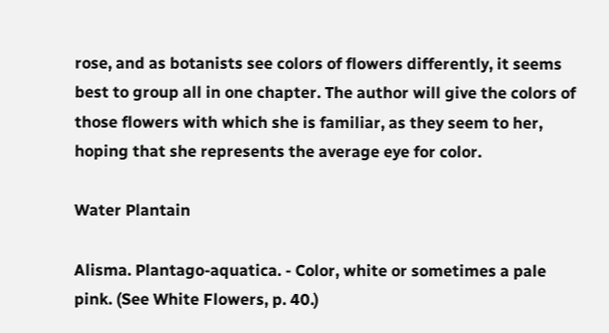rose, and as botanists see colors of flowers differently, it seems best to group all in one chapter. The author will give the colors of those flowers with which she is familiar, as they seem to her, hoping that she represents the average eye for color.

Water Plantain

Alisma. Plantago-aquatica. - Color, white or sometimes a pale pink. (See White Flowers, p. 40.)